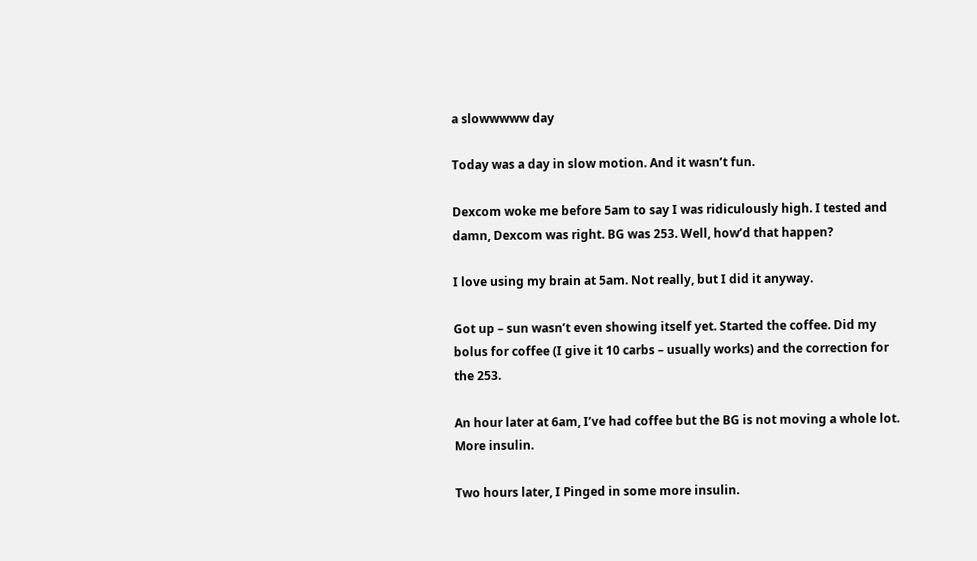a slowwwww day

Today was a day in slow motion. And it wasn’t fun.

Dexcom woke me before 5am to say I was ridiculously high. I tested and damn, Dexcom was right. BG was 253. Well, how’d that happen?

I love using my brain at 5am. Not really, but I did it anyway.

Got up – sun wasn’t even showing itself yet. Started the coffee. Did my bolus for coffee (I give it 10 carbs – usually works) and the correction for the 253.

An hour later at 6am, I’ve had coffee but the BG is not moving a whole lot. More insulin.

Two hours later, I Pinged in some more insulin.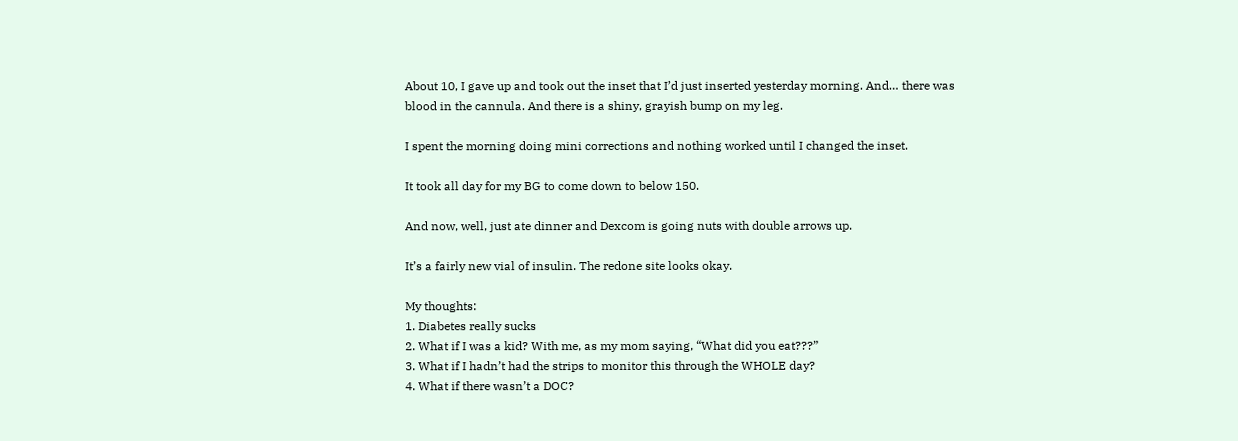About 10, I gave up and took out the inset that I’d just inserted yesterday morning. And… there was blood in the cannula. And there is a shiny, grayish bump on my leg.

I spent the morning doing mini corrections and nothing worked until I changed the inset.

It took all day for my BG to come down to below 150.

And now, well, just ate dinner and Dexcom is going nuts with double arrows up.

It’s a fairly new vial of insulin. The redone site looks okay.

My thoughts:
1. Diabetes really sucks
2. What if I was a kid? With me, as my mom saying, “What did you eat???”
3. What if I hadn’t had the strips to monitor this through the WHOLE day?
4. What if there wasn’t a DOC?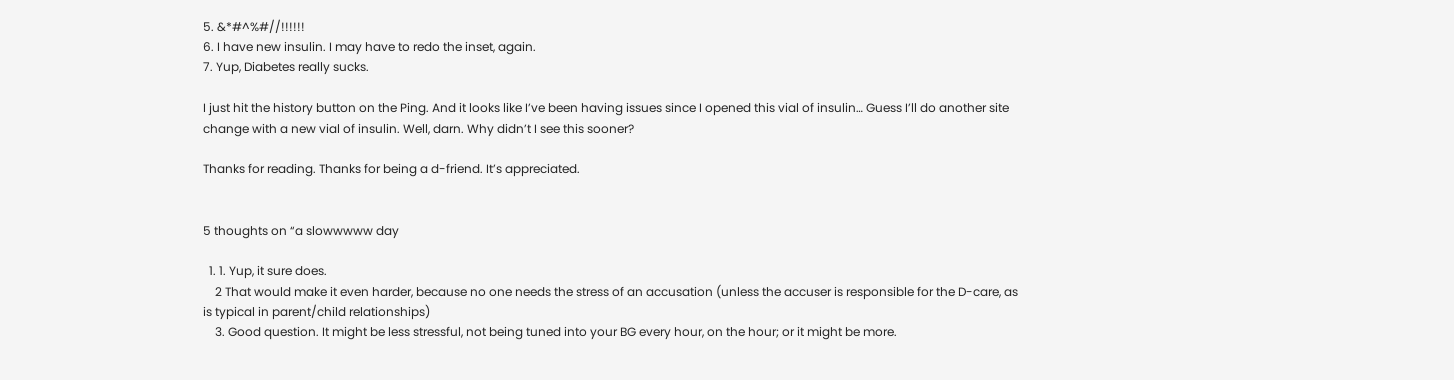5. &*#^%#//!!!!!!
6. I have new insulin. I may have to redo the inset, again.
7. Yup, Diabetes really sucks.

I just hit the history button on the Ping. And it looks like I’ve been having issues since I opened this vial of insulin… Guess I’ll do another site change with a new vial of insulin. Well, darn. Why didn’t I see this sooner?

Thanks for reading. Thanks for being a d-friend. It’s appreciated.


5 thoughts on “a slowwwww day

  1. 1. Yup, it sure does.
    2 That would make it even harder, because no one needs the stress of an accusation (unless the accuser is responsible for the D-care, as is typical in parent/child relationships)
    3. Good question. It might be less stressful, not being tuned into your BG every hour, on the hour; or it might be more.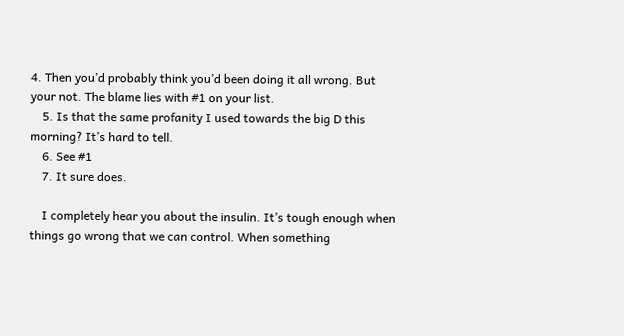4. Then you’d probably think you’d been doing it all wrong. But your not. The blame lies with #1 on your list.
    5. Is that the same profanity I used towards the big D this morning? It’s hard to tell.
    6. See #1
    7. It sure does.

    I completely hear you about the insulin. It’s tough enough when things go wrong that we can control. When something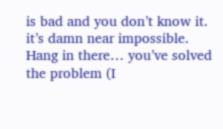is bad and you don’t know it. it’s damn near impossible. Hang in there… you’ve solved the problem (I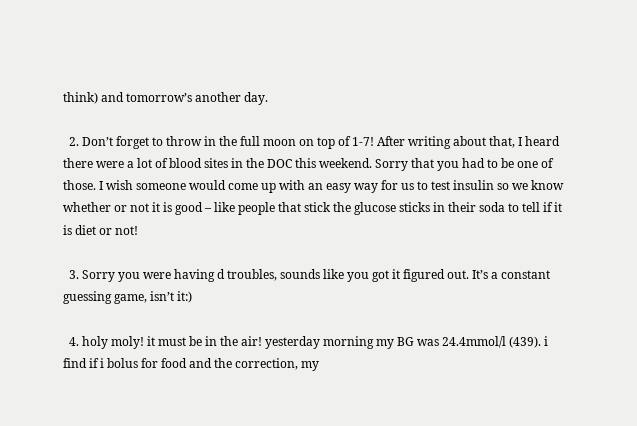think) and tomorrow’s another day.

  2. Don’t forget to throw in the full moon on top of 1-7! After writing about that, I heard there were a lot of blood sites in the DOC this weekend. Sorry that you had to be one of those. I wish someone would come up with an easy way for us to test insulin so we know whether or not it is good – like people that stick the glucose sticks in their soda to tell if it is diet or not!

  3. Sorry you were having d troubles, sounds like you got it figured out. It’s a constant guessing game, isn’t it:)

  4. holy moly! it must be in the air! yesterday morning my BG was 24.4mmol/l (439). i find if i bolus for food and the correction, my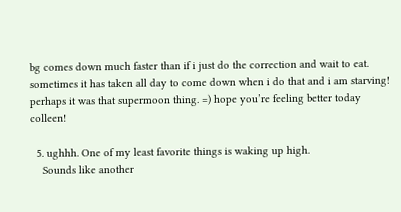bg comes down much faster than if i just do the correction and wait to eat. sometimes it has taken all day to come down when i do that and i am starving! perhaps it was that supermoon thing. =) hope you’re feeling better today colleen!

  5. ughhh. One of my least favorite things is waking up high.
    Sounds like another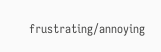frustrating/annoying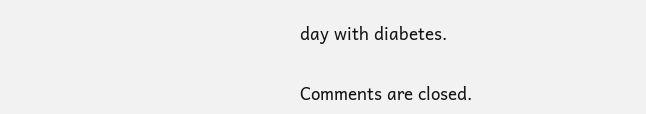day with diabetes.

Comments are closed.